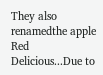They also renamedthe apple Red Delicious...Due to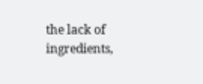the lack of ingredients,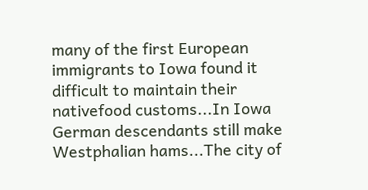many of the first European immigrants to Iowa found it difficult to maintain their nativefood customs...In Iowa German descendants still make Westphalian hams...The city of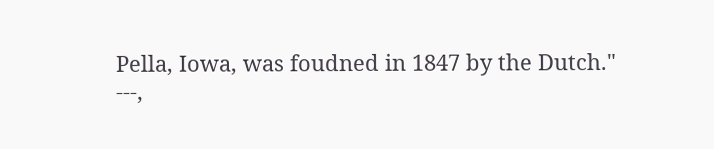Pella, Iowa, was foudned in 1847 by the Dutch."
---,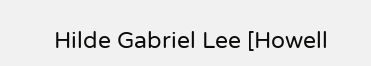Hilde Gabriel Lee [Howell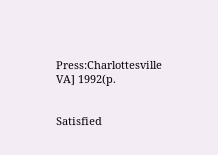Press:Charlottesville VA] 1992(p.


Satisfied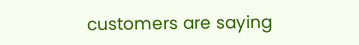customers are saying